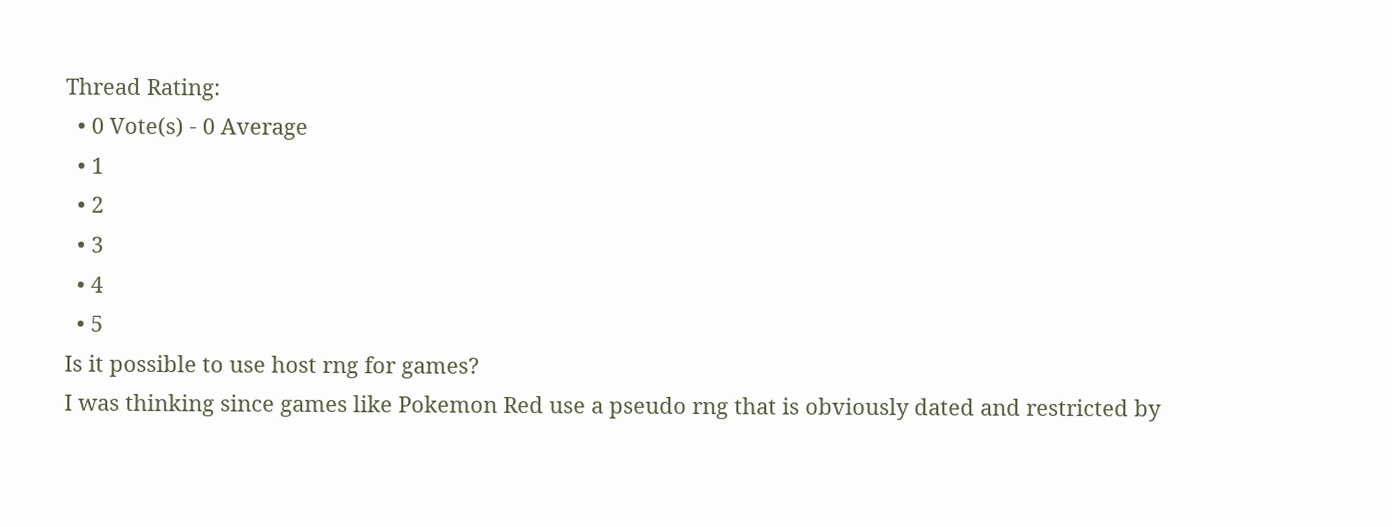Thread Rating:
  • 0 Vote(s) - 0 Average
  • 1
  • 2
  • 3
  • 4
  • 5
Is it possible to use host rng for games?
I was thinking since games like Pokemon Red use a pseudo rng that is obviously dated and restricted by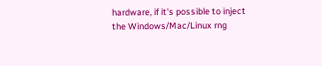hardware, if it's possible to inject the Windows/Mac/Linux rng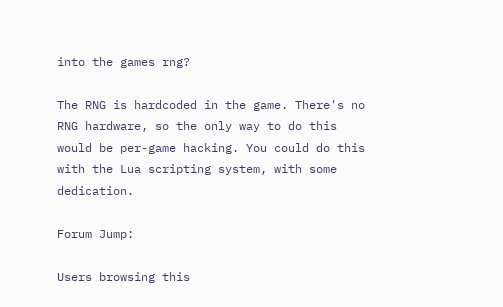into the games rng?

The RNG is hardcoded in the game. There's no RNG hardware, so the only way to do this would be per-game hacking. You could do this with the Lua scripting system, with some dedication.

Forum Jump:

Users browsing this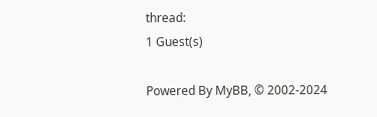thread:
1 Guest(s)

Powered By MyBB, © 2002-2024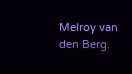Melroy van den Berg.